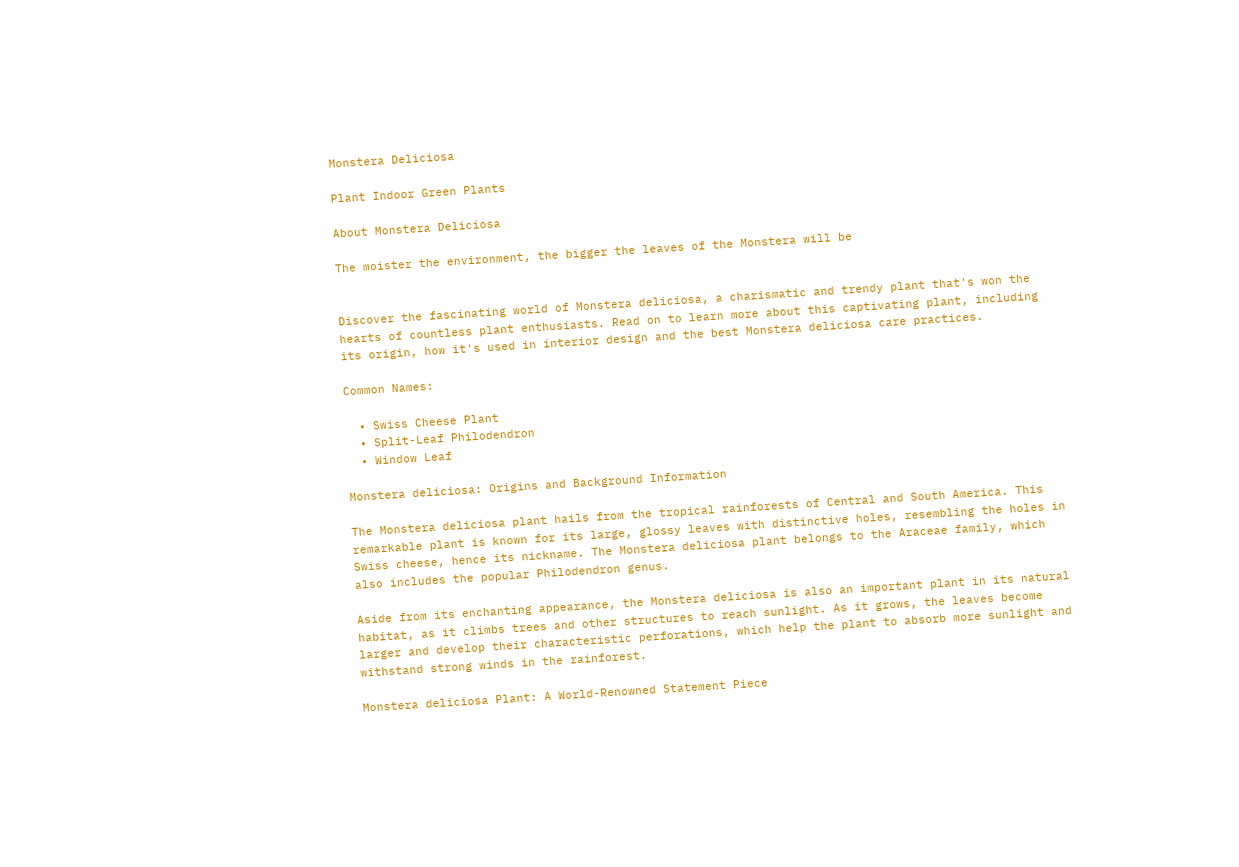Monstera Deliciosa

Plant Indoor Green Plants

About Monstera Deliciosa

The moister the environment, the bigger the leaves of the Monstera will be


Discover the fascinating world of Monstera deliciosa, a charismatic and trendy plant that's won the hearts of countless plant enthusiasts. Read on to learn more about this captivating plant, including its origin, how it's used in interior design and the best Monstera deliciosa care practices.

Common Names:

  • Swiss Cheese Plant
  • Split-Leaf Philodendron
  • Window Leaf

Monstera deliciosa: Origins and Background Information

The Monstera deliciosa plant hails from the tropical rainforests of Central and South America. This remarkable plant is known for its large, glossy leaves with distinctive holes, resembling the holes in Swiss cheese, hence its nickname. The Monstera deliciosa plant belongs to the Araceae family, which also includes the popular Philodendron genus.

Aside from its enchanting appearance, the Monstera deliciosa is also an important plant in its natural habitat, as it climbs trees and other structures to reach sunlight. As it grows, the leaves become larger and develop their characteristic perforations, which help the plant to absorb more sunlight and withstand strong winds in the rainforest.

Monstera deliciosa Plant: A World-Renowned Statement Piece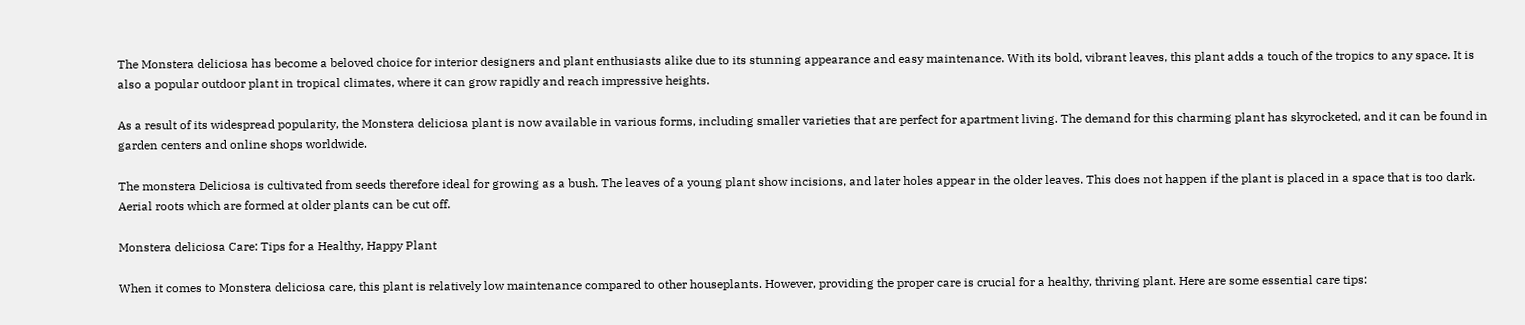The Monstera deliciosa has become a beloved choice for interior designers and plant enthusiasts alike due to its stunning appearance and easy maintenance. With its bold, vibrant leaves, this plant adds a touch of the tropics to any space. It is also a popular outdoor plant in tropical climates, where it can grow rapidly and reach impressive heights.

As a result of its widespread popularity, the Monstera deliciosa plant is now available in various forms, including smaller varieties that are perfect for apartment living. The demand for this charming plant has skyrocketed, and it can be found in garden centers and online shops worldwide.

The monstera Deliciosa is cultivated from seeds therefore ideal for growing as a bush. The leaves of a young plant show incisions, and later holes appear in the older leaves. This does not happen if the plant is placed in a space that is too dark. Aerial roots which are formed at older plants can be cut off.

Monstera deliciosa Care: Tips for a Healthy, Happy Plant

When it comes to Monstera deliciosa care, this plant is relatively low maintenance compared to other houseplants. However, providing the proper care is crucial for a healthy, thriving plant. Here are some essential care tips: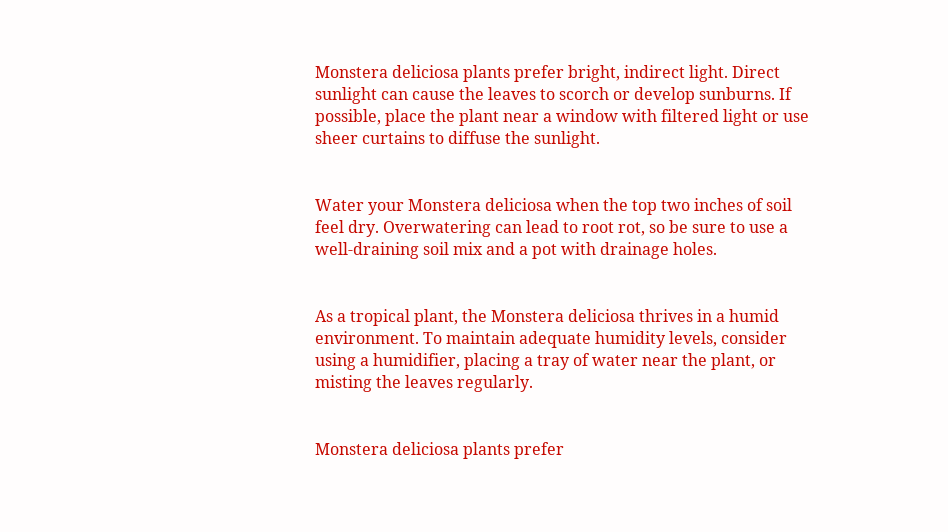Monstera deliciosa plants prefer bright, indirect light. Direct sunlight can cause the leaves to scorch or develop sunburns. If possible, place the plant near a window with filtered light or use sheer curtains to diffuse the sunlight.


Water your Monstera deliciosa when the top two inches of soil feel dry. Overwatering can lead to root rot, so be sure to use a well-draining soil mix and a pot with drainage holes.


As a tropical plant, the Monstera deliciosa thrives in a humid environment. To maintain adequate humidity levels, consider using a humidifier, placing a tray of water near the plant, or misting the leaves regularly.


Monstera deliciosa plants prefer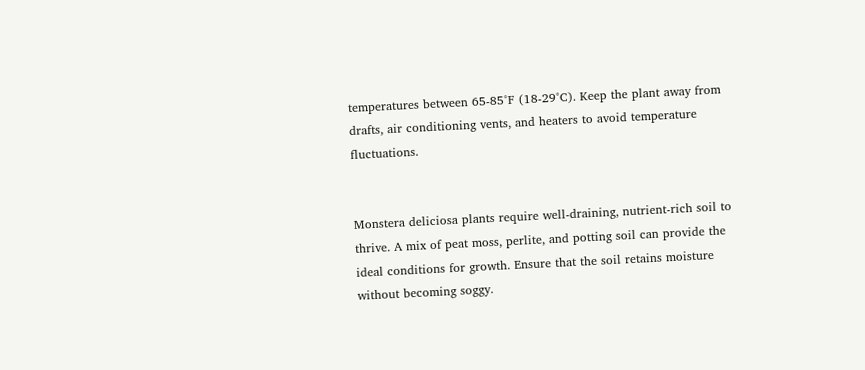temperatures between 65-85°F (18-29°C). Keep the plant away from drafts, air conditioning vents, and heaters to avoid temperature fluctuations.


Monstera deliciosa plants require well-draining, nutrient-rich soil to thrive. A mix of peat moss, perlite, and potting soil can provide the ideal conditions for growth. Ensure that the soil retains moisture without becoming soggy.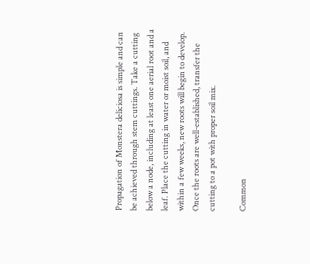Propagation of Monstera deliciosa is simple and can be achieved through stem cuttings. Take a cutting below a node, including at least one aerial root and a leaf. Place the cutting in water or moist soil, and within a few weeks, new roots will begin to develop. Once the roots are well-established, transfer the cutting to a pot with proper soil mix.

Common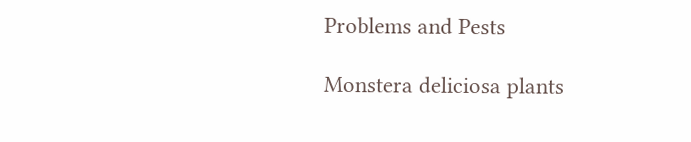Problems and Pests

Monstera deliciosa plants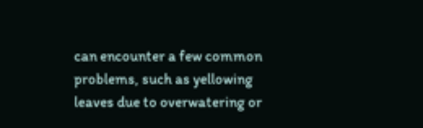can encounter a few common problems, such as yellowing leaves due to overwatering or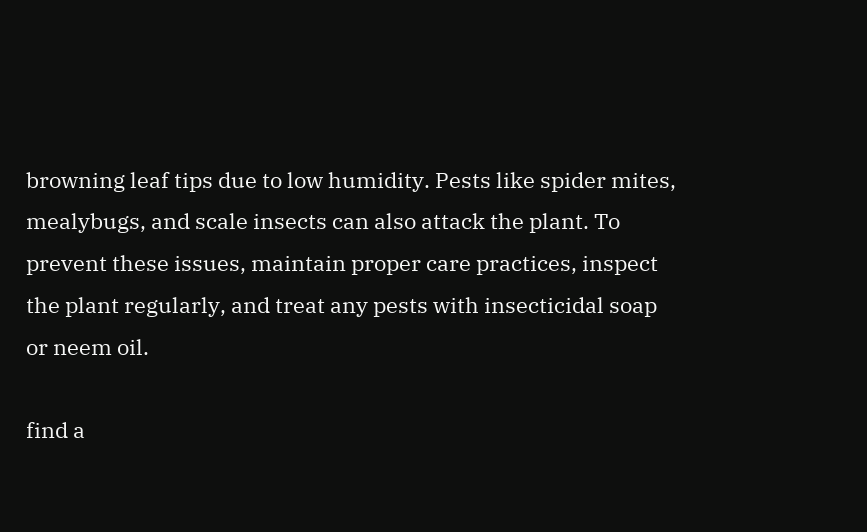browning leaf tips due to low humidity. Pests like spider mites, mealybugs, and scale insects can also attack the plant. To prevent these issues, maintain proper care practices, inspect the plant regularly, and treat any pests with insecticidal soap or neem oil.

find a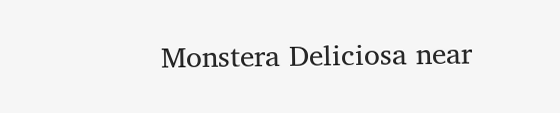Monstera Deliciosa near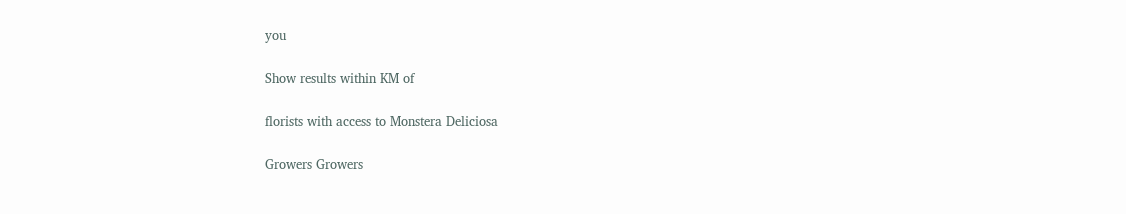you

Show results within KM of

florists with access to Monstera Deliciosa

Growers Growers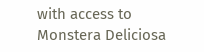with access to Monstera Deliciosa